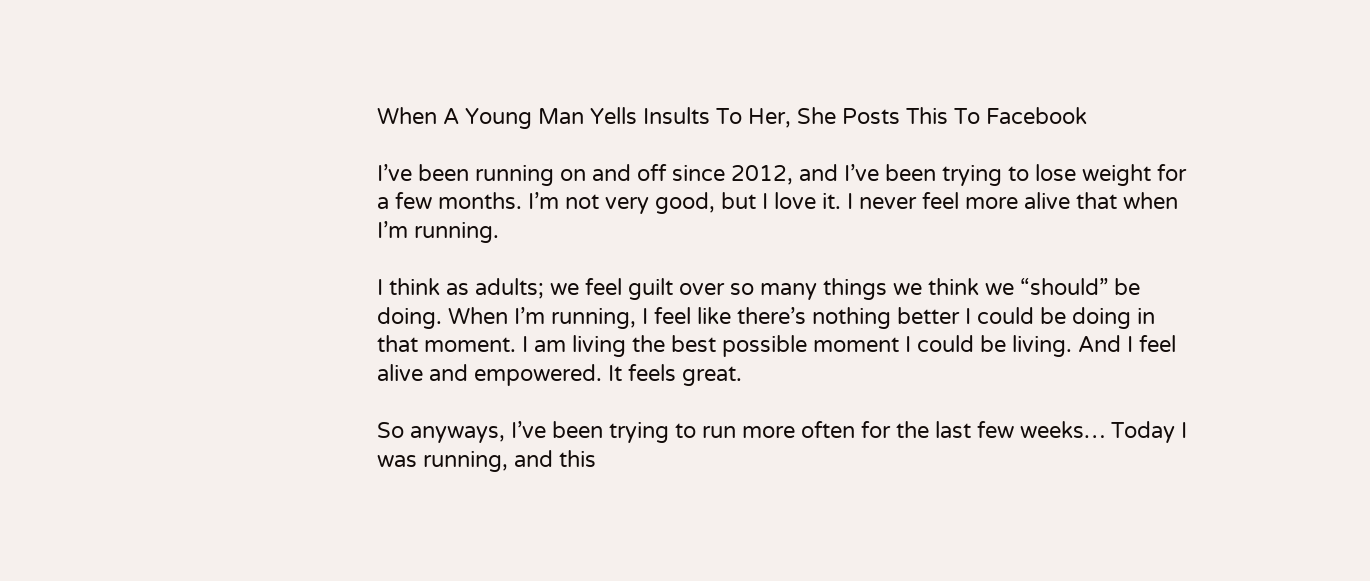When A Young Man Yells Insults To Her, She Posts This To Facebook

I’ve been running on and off since 2012, and I’ve been trying to lose weight for a few months. I’m not very good, but I love it. I never feel more alive that when I’m running.

I think as adults; we feel guilt over so many things we think we “should” be doing. When I’m running, I feel like there’s nothing better I could be doing in that moment. I am living the best possible moment I could be living. And I feel alive and empowered. It feels great.

So anyways, I’ve been trying to run more often for the last few weeks… Today I was running, and this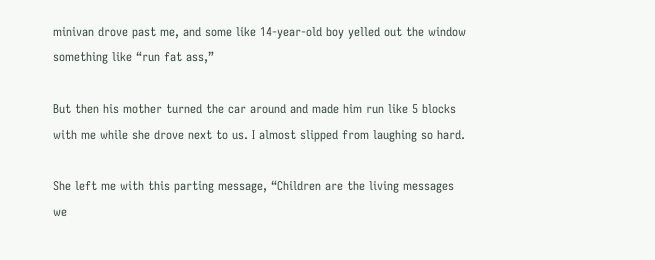minivan drove past me, and some like 14-year-old boy yelled out the window something like “run fat ass,”

But then his mother turned the car around and made him run like 5 blocks with me while she drove next to us. I almost slipped from laughing so hard.

She left me with this parting message, “Children are the living messages we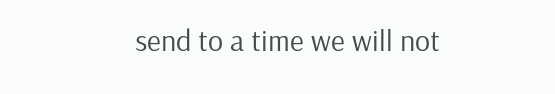send to a time we will not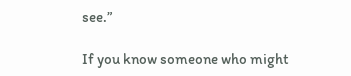see.”

If you know someone who might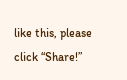like this, please click “Share!”